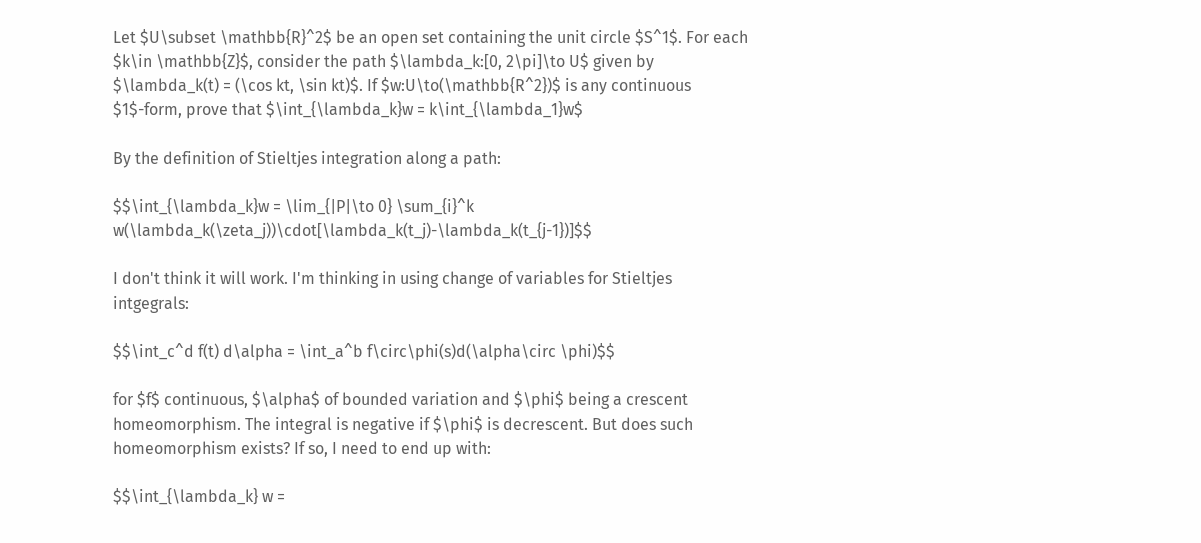Let $U\subset \mathbb{R}^2$ be an open set containing the unit circle $S^1$. For each $k\in \mathbb{Z}$, consider the path $\lambda_k:[0, 2\pi]\to U$ given by $\lambda_k(t) = (\cos kt, \sin kt)$. If $w:U\to(\mathbb{R^2})$ is any continuous $1$-form, prove that $\int_{\lambda_k}w = k\int_{\lambda_1}w$

By the definition of Stieltjes integration along a path:

$$\int_{\lambda_k}w = \lim_{|P|\to 0} \sum_{i}^k w(\lambda_k(\zeta_j))\cdot[\lambda_k(t_j)-\lambda_k(t_{j-1})]$$

I don't think it will work. I'm thinking in using change of variables for Stieltjes intgegrals:

$$\int_c^d f(t) d\alpha = \int_a^b f\circ\phi(s)d(\alpha\circ \phi)$$

for $f$ continuous, $\alpha$ of bounded variation and $\phi$ being a crescent homeomorphism. The integral is negative if $\phi$ is decrescent. But does such homeomorphism exists? If so, I need to end up with:

$$\int_{\lambda_k} w =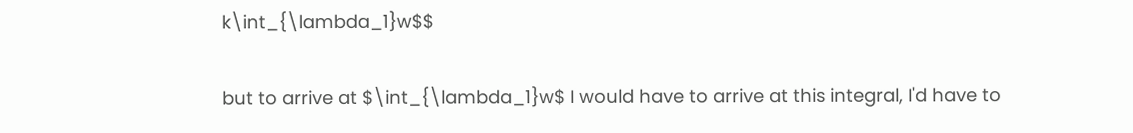k\int_{\lambda_1}w$$

but to arrive at $\int_{\lambda_1}w$ I would have to arrive at this integral, I'd have to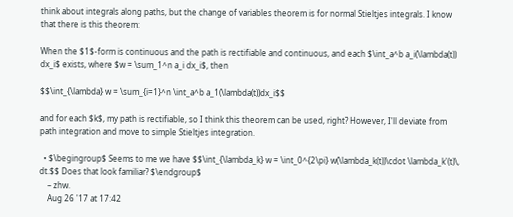think about integrals along paths, but the change of variables theorem is for normal Stieltjes integrals. I know that there is this theorem:

When the $1$-form is continuous and the path is rectifiable and continuous, and each $\int_a^b a_i(\lambda(t)) dx_i$ exists, where $w = \sum_1^n a_i dx_i$, then

$$\int_{\lambda} w = \sum_{i=1}^n \int_a^b a_1(\lambda(t))dx_i$$

and for each $k$, my path is rectifiable, so I think this theorem can be used, right? However, I'll deviate from path integration and move to simple Stieltjes integration.

  • $\begingroup$ Seems to me we have $$\int_{\lambda_k} w = \int_0^{2\pi} w(\lambda_k(t))\cdot \lambda_k'(t)\, dt.$$ Does that look familiar? $\endgroup$
    – zhw.
    Aug 26 '17 at 17:42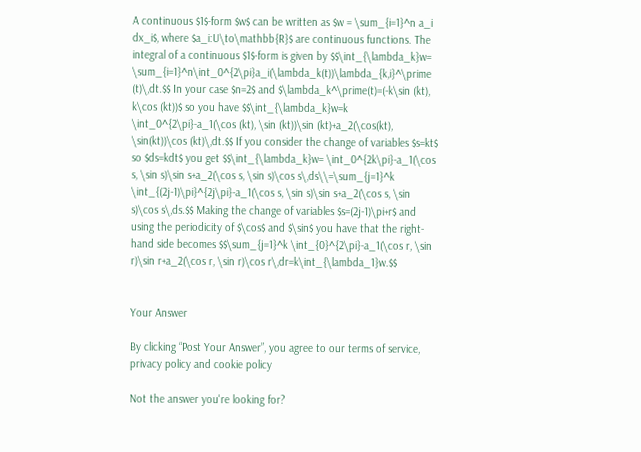A continuous $1$-form $w$ can be written as $w = \sum_{i=1}^n a_i dx_i$, where $a_i:U\to\mathbb{R}$ are continuous functions. The integral of a continuous $1$-form is given by $$\int_{\lambda_k}w= \sum_{i=1}^n\int_0^{2\pi}a_i(\lambda_k(t))\lambda_{k,i}^\prime (t)\,dt.$$ In your case $n=2$ and $\lambda_k^\prime(t)=(-k\sin (kt), k\cos (kt))$ so you have $$\int_{\lambda_k}w=k \int_0^{2\pi}-a_1(\cos (kt), \sin (kt))\sin (kt)+a_2(\cos(kt), \sin(kt))\cos (kt)\,dt.$$ If you consider the change of variables $s=kt$ so $ds=kdt$ you get $$\int_{\lambda_k}w= \int_0^{2k\pi}-a_1(\cos s, \sin s)\sin s+a_2(\cos s, \sin s)\cos s\,ds\\=\sum_{j=1}^k \int_{(2j-1)\pi}^{2j\pi}-a_1(\cos s, \sin s)\sin s+a_2(\cos s, \sin s)\cos s\,ds.$$ Making the change of variables $s=(2j-1)\pi+r$ and using the periodicity of $\cos$ and $\sin$ you have that the right-hand side becomes $$\sum_{j=1}^k \int_{0}^{2\pi}-a_1(\cos r, \sin r)\sin r+a_2(\cos r, \sin r)\cos r\,dr=k\int_{\lambda_1}w.$$


Your Answer

By clicking “Post Your Answer”, you agree to our terms of service, privacy policy and cookie policy

Not the answer you're looking for?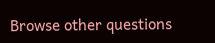Browse other questions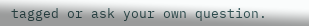tagged or ask your own question.